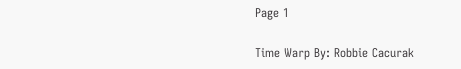Page 1

Time Warp By: Robbie Cacurak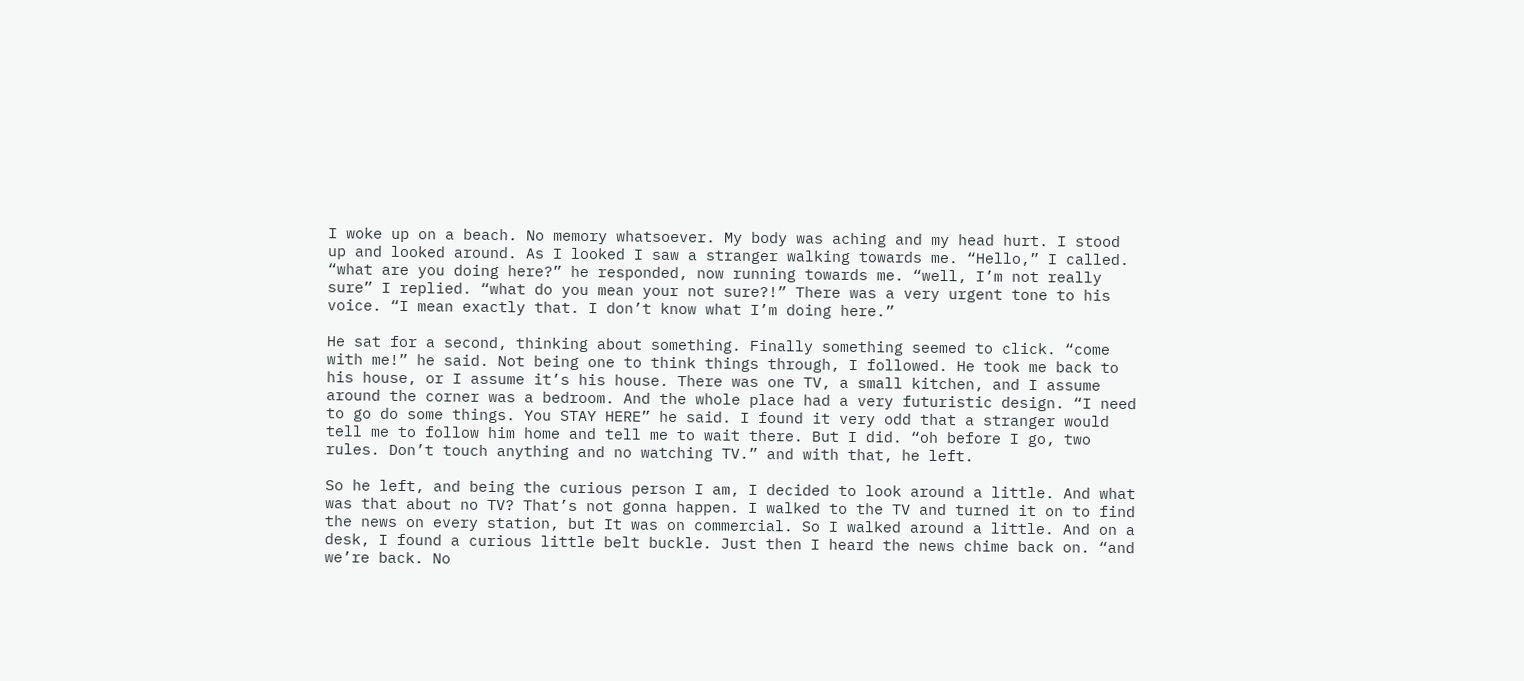I woke up on a beach. No memory whatsoever. My body was aching and my head hurt. I stood up and looked around. As I looked I saw a stranger walking towards me. “Hello,” I called. “what are you doing here?” he responded, now running towards me. “well, I’m not really sure” I replied. “what do you mean your not sure?!” There was a very urgent tone to his voice. “I mean exactly that. I don’t know what I’m doing here.”

He sat for a second, thinking about something. Finally something seemed to click. “come with me!” he said. Not being one to think things through, I followed. He took me back to his house, or I assume it’s his house. There was one TV, a small kitchen, and I assume around the corner was a bedroom. And the whole place had a very futuristic design. “I need to go do some things. You STAY HERE” he said. I found it very odd that a stranger would tell me to follow him home and tell me to wait there. But I did. “oh before I go, two rules. Don’t touch anything and no watching TV.” and with that, he left.

So he left, and being the curious person I am, I decided to look around a little. And what was that about no TV? That’s not gonna happen. I walked to the TV and turned it on to find the news on every station, but It was on commercial. So I walked around a little. And on a desk, I found a curious little belt buckle. Just then I heard the news chime back on. “and we’re back. No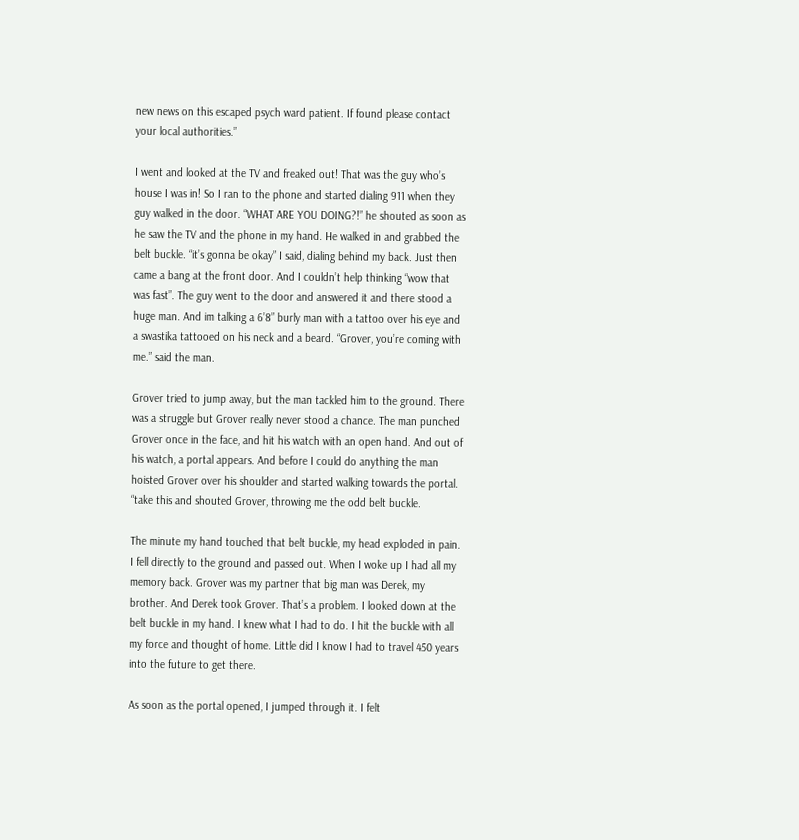new news on this escaped psych ward patient. If found please contact your local authorities.”

I went and looked at the TV and freaked out! That was the guy who’s house I was in! So I ran to the phone and started dialing 911 when they guy walked in the door. “WHAT ARE YOU DOING?!” he shouted as soon as he saw the TV and the phone in my hand. He walked in and grabbed the belt buckle. “it’s gonna be okay” I said, dialing behind my back. Just then came a bang at the front door. And I couldn’t help thinking “wow that was fast”. The guy went to the door and answered it and there stood a huge man. And im talking a 6’8” burly man with a tattoo over his eye and a swastika tattooed on his neck and a beard. “Grover, you’re coming with me.” said the man.

Grover tried to jump away, but the man tackled him to the ground. There was a struggle but Grover really never stood a chance. The man punched Grover once in the face, and hit his watch with an open hand. And out of his watch, a portal appears. And before I could do anything the man hoisted Grover over his shoulder and started walking towards the portal. “take this and shouted Grover, throwing me the odd belt buckle.

The minute my hand touched that belt buckle, my head exploded in pain. I fell directly to the ground and passed out. When I woke up I had all my memory back. Grover was my partner that big man was Derek, my brother. And Derek took Grover. That’s a problem. I looked down at the belt buckle in my hand. I knew what I had to do. I hit the buckle with all my force and thought of home. Little did I know I had to travel 450 years into the future to get there.

As soon as the portal opened, I jumped through it. I felt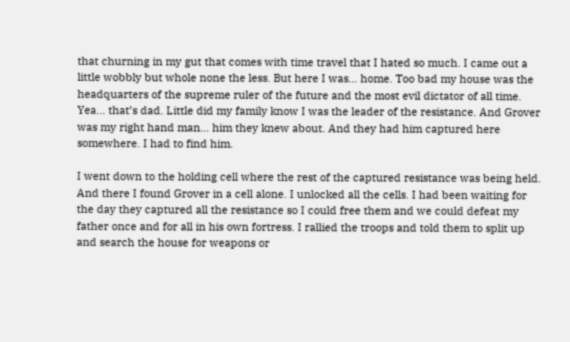that churning in my gut that comes with time travel that I hated so much. I came out a little wobbly but whole none the less. But here I was… home. Too bad my house was the headquarters of the supreme ruler of the future and the most evil dictator of all time. Yea… that’s dad. Little did my family know I was the leader of the resistance. And Grover was my right hand man… him they knew about. And they had him captured here somewhere. I had to find him.

I went down to the holding cell where the rest of the captured resistance was being held. And there I found Grover in a cell alone. I unlocked all the cells. I had been waiting for the day they captured all the resistance so I could free them and we could defeat my father once and for all in his own fortress. I rallied the troops and told them to split up and search the house for weapons or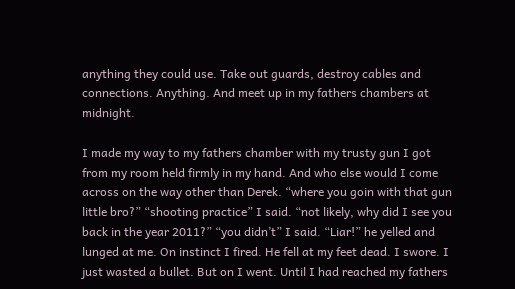anything they could use. Take out guards, destroy cables and connections. Anything. And meet up in my fathers chambers at midnight.

I made my way to my fathers chamber with my trusty gun I got from my room held firmly in my hand. And who else would I come across on the way other than Derek. “where you goin with that gun little bro?” “shooting practice” I said. “not likely, why did I see you back in the year 2011?” “you didn’t” I said. “Liar!” he yelled and lunged at me. On instinct I fired. He fell at my feet dead. I swore. I just wasted a bullet. But on I went. Until I had reached my fathers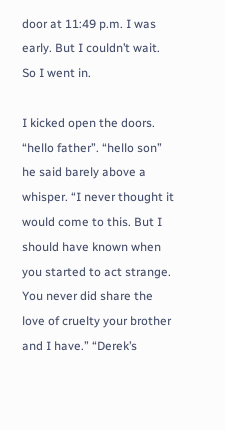door at 11:49 p.m. I was early. But I couldn’t wait. So I went in.

I kicked open the doors. “hello father”. “hello son” he said barely above a whisper. “I never thought it would come to this. But I should have known when you started to act strange. You never did share the love of cruelty your brother and I have.” “Derek’s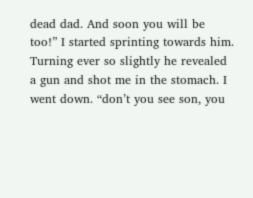dead dad. And soon you will be too!” I started sprinting towards him. Turning ever so slightly he revealed a gun and shot me in the stomach. I went down. “don’t you see son, you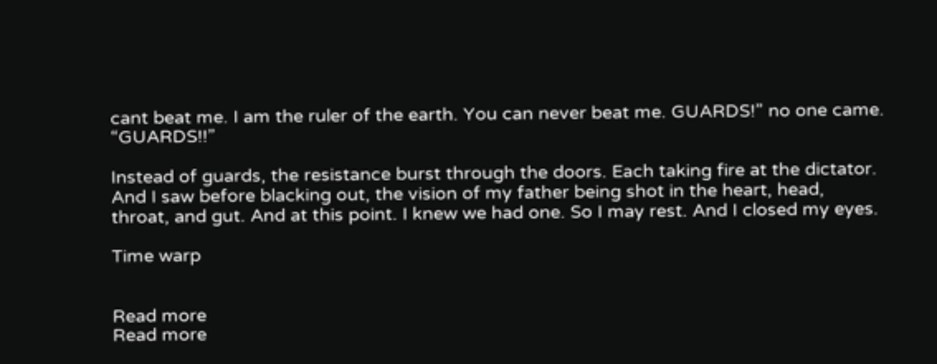cant beat me. I am the ruler of the earth. You can never beat me. GUARDS!” no one came. “GUARDS!!”

Instead of guards, the resistance burst through the doors. Each taking fire at the dictator. And I saw before blacking out, the vision of my father being shot in the heart, head, throat, and gut. And at this point. I knew we had one. So I may rest. And I closed my eyes.

Time warp


Read more
Read more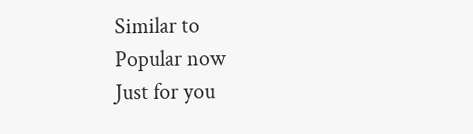Similar to
Popular now
Just for you